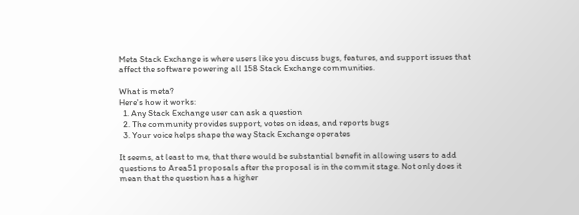Meta Stack Exchange is where users like you discuss bugs, features, and support issues that affect the software powering all 158 Stack Exchange communities.

What is meta?
Here's how it works:
  1. Any Stack Exchange user can ask a question
  2. The community provides support, votes on ideas, and reports bugs
  3. Your voice helps shape the way Stack Exchange operates

It seems, at least to me, that there would be substantial benefit in allowing users to add questions to Area51 proposals after the proposal is in the commit stage. Not only does it mean that the question has a higher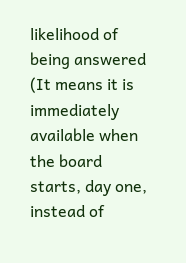likelihood of being answered (It means it is immediately available when the board starts, day one, instead of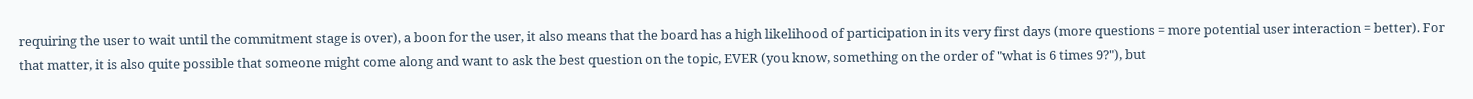requiring the user to wait until the commitment stage is over), a boon for the user, it also means that the board has a high likelihood of participation in its very first days (more questions = more potential user interaction = better). For that matter, it is also quite possible that someone might come along and want to ask the best question on the topic, EVER (you know, something on the order of "what is 6 times 9?"), but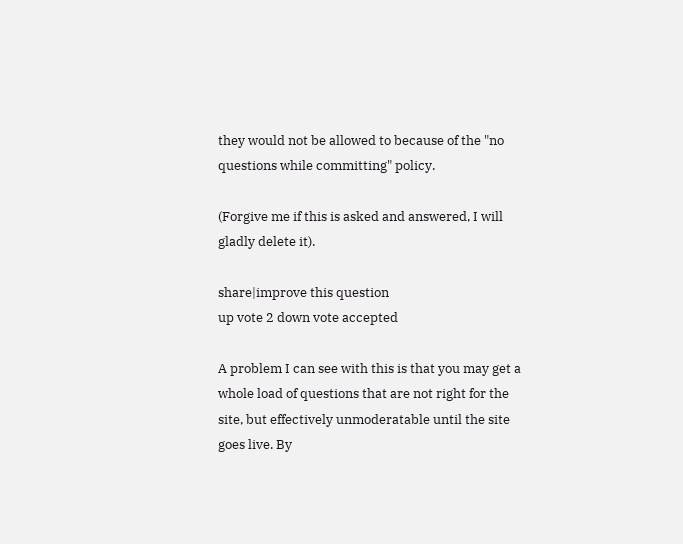they would not be allowed to because of the "no questions while committing" policy.

(Forgive me if this is asked and answered, I will gladly delete it).

share|improve this question
up vote 2 down vote accepted

A problem I can see with this is that you may get a whole load of questions that are not right for the site, but effectively unmoderatable until the site goes live. By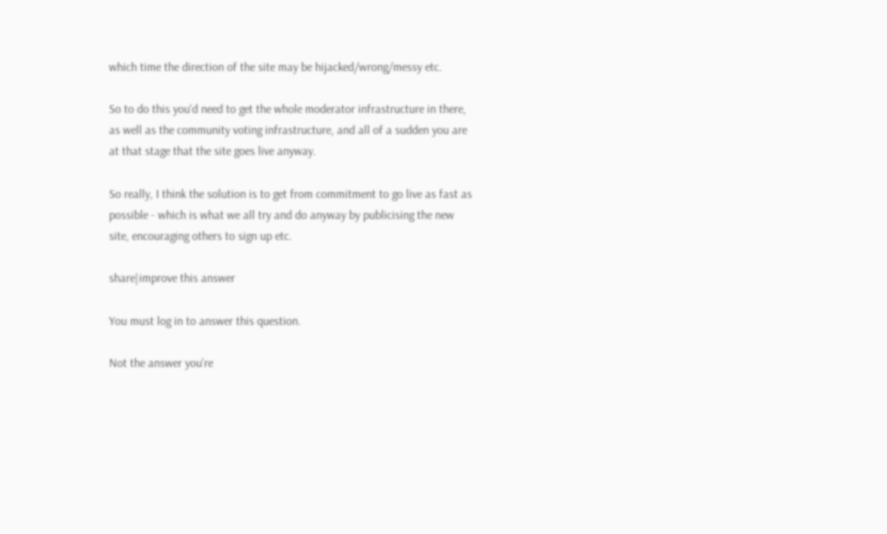which time the direction of the site may be hijacked/wrong/messy etc.

So to do this you'd need to get the whole moderator infrastructure in there, as well as the community voting infrastructure, and all of a sudden you are at that stage that the site goes live anyway.

So really, I think the solution is to get from commitment to go live as fast as possible - which is what we all try and do anyway by publicising the new site, encouraging others to sign up etc.

share|improve this answer

You must log in to answer this question.

Not the answer you're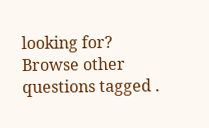looking for? Browse other questions tagged .